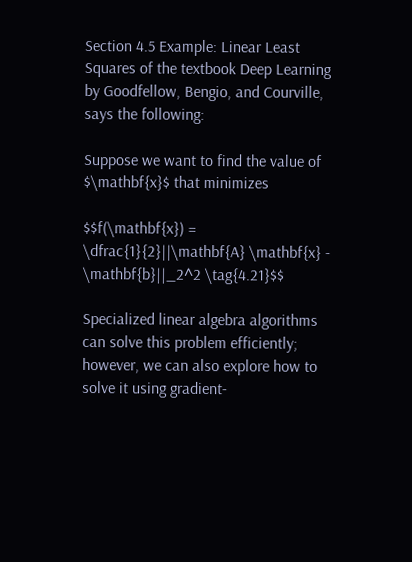Section 4.5 Example: Linear Least Squares of the textbook Deep Learning by Goodfellow, Bengio, and Courville, says the following:

Suppose we want to find the value of $\mathbf{x}$ that minimizes

$$f(\mathbf{x}) = \dfrac{1}{2}||\mathbf{A} \mathbf{x} - \mathbf{b}||_2^2 \tag{4.21}$$

Specialized linear algebra algorithms can solve this problem efficiently; however, we can also explore how to solve it using gradient-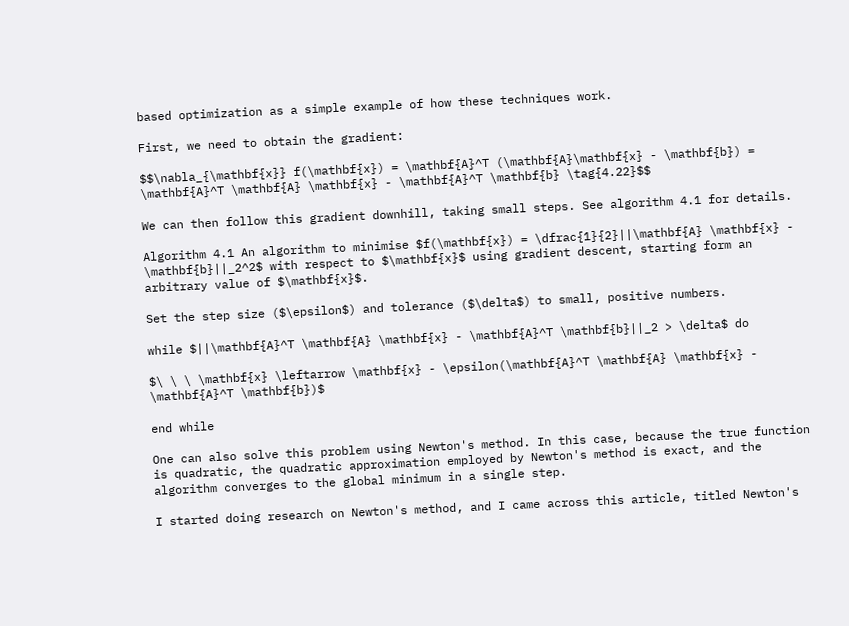based optimization as a simple example of how these techniques work.

First, we need to obtain the gradient:

$$\nabla_{\mathbf{x}} f(\mathbf{x}) = \mathbf{A}^T (\mathbf{A}\mathbf{x} - \mathbf{b}) = \mathbf{A}^T \mathbf{A} \mathbf{x} - \mathbf{A}^T \mathbf{b} \tag{4.22}$$

We can then follow this gradient downhill, taking small steps. See algorithm 4.1 for details.

Algorithm 4.1 An algorithm to minimise $f(\mathbf{x}) = \dfrac{1}{2}||\mathbf{A} \mathbf{x} - \mathbf{b}||_2^2$ with respect to $\mathbf{x}$ using gradient descent, starting form an arbitrary value of $\mathbf{x}$.

Set the step size ($\epsilon$) and tolerance ($\delta$) to small, positive numbers.

while $||\mathbf{A}^T \mathbf{A} \mathbf{x} - \mathbf{A}^T \mathbf{b}||_2 > \delta$ do

$\ \ \ \mathbf{x} \leftarrow \mathbf{x} - \epsilon(\mathbf{A}^T \mathbf{A} \mathbf{x} - \mathbf{A}^T \mathbf{b})$

end while

One can also solve this problem using Newton's method. In this case, because the true function is quadratic, the quadratic approximation employed by Newton's method is exact, and the algorithm converges to the global minimum in a single step.

I started doing research on Newton's method, and I came across this article, titled Newton's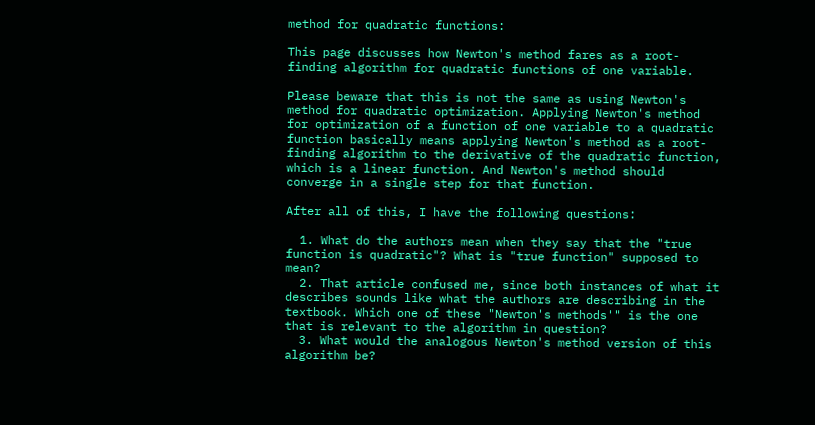method for quadratic functions:

This page discusses how Newton's method fares as a root-finding algorithm for quadratic functions of one variable.

Please beware that this is not the same as using Newton's method for quadratic optimization. Applying Newton's method for optimization of a function of one variable to a quadratic function basically means applying Newton's method as a root-finding algorithm to the derivative of the quadratic function, which is a linear function. And Newton's method should converge in a single step for that function.

After all of this, I have the following questions:

  1. What do the authors mean when they say that the "true function is quadratic"? What is "true function" supposed to mean?
  2. That article confused me, since both instances of what it describes sounds like what the authors are describing in the textbook. Which one of these "Newton's methods'" is the one that is relevant to the algorithm in question?
  3. What would the analogous Newton's method version of this algorithm be?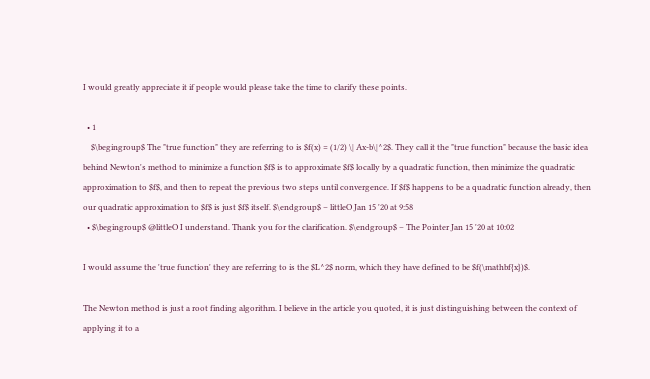I would greatly appreciate it if people would please take the time to clarify these points.

  • 1
    $\begingroup$ The "true function" they are referring to is $f(x) = (1/2) \| Ax-b\|^2$. They call it the "true function" because the basic idea behind Newton's method to minimize a function $f$ is to approximate $f$ locally by a quadratic function, then minimize the quadratic approximation to $f$, and then to repeat the previous two steps until convergence. If $f$ happens to be a quadratic function already, then our quadratic approximation to $f$ is just $f$ itself. $\endgroup$ – littleO Jan 15 '20 at 9:58
  • $\begingroup$ @littleO I understand. Thank you for the clarification. $\endgroup$ – The Pointer Jan 15 '20 at 10:02

I would assume the 'true function' they are referring to is the $L^2$ norm, which they have defined to be $f(\mathbf{x})$.

The Newton method is just a root finding algorithm. I believe in the article you quoted, it is just distinguishing between the context of applying it to a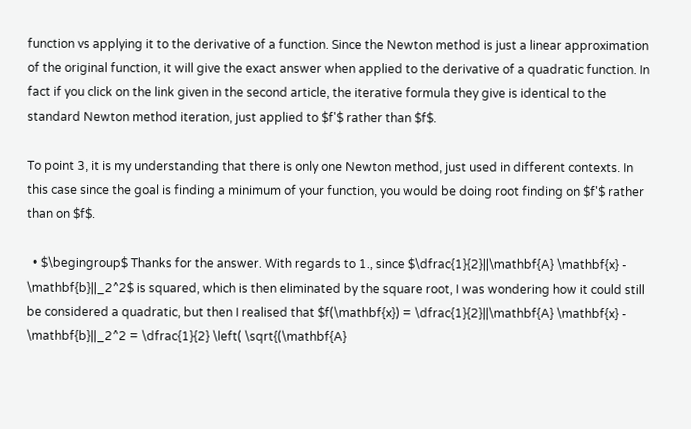function vs applying it to the derivative of a function. Since the Newton method is just a linear approximation of the original function, it will give the exact answer when applied to the derivative of a quadratic function. In fact if you click on the link given in the second article, the iterative formula they give is identical to the standard Newton method iteration, just applied to $f'$ rather than $f$.

To point 3, it is my understanding that there is only one Newton method, just used in different contexts. In this case since the goal is finding a minimum of your function, you would be doing root finding on $f'$ rather than on $f$.

  • $\begingroup$ Thanks for the answer. With regards to 1., since $\dfrac{1}{2}||\mathbf{A} \mathbf{x} - \mathbf{b}||_2^2$ is squared, which is then eliminated by the square root, I was wondering how it could still be considered a quadratic, but then I realised that $f(\mathbf{x}) = \dfrac{1}{2}||\mathbf{A} \mathbf{x} - \mathbf{b}||_2^2 = \dfrac{1}{2} \left( \sqrt{(\mathbf{A}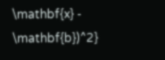\mathbf{x} - \mathbf{b})^2}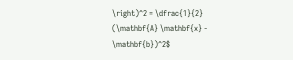\right)^2 = \dfrac{1}{2} (\mathbf{A} \mathbf{x} - \mathbf{b})^2$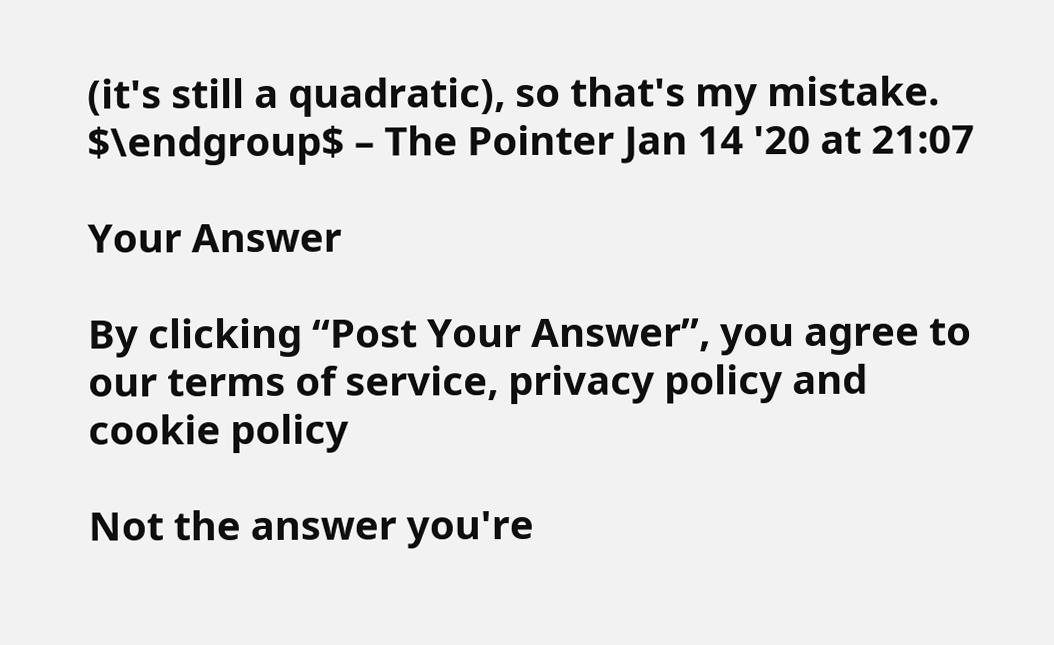(it's still a quadratic), so that's my mistake. $\endgroup$ – The Pointer Jan 14 '20 at 21:07

Your Answer

By clicking “Post Your Answer”, you agree to our terms of service, privacy policy and cookie policy

Not the answer you're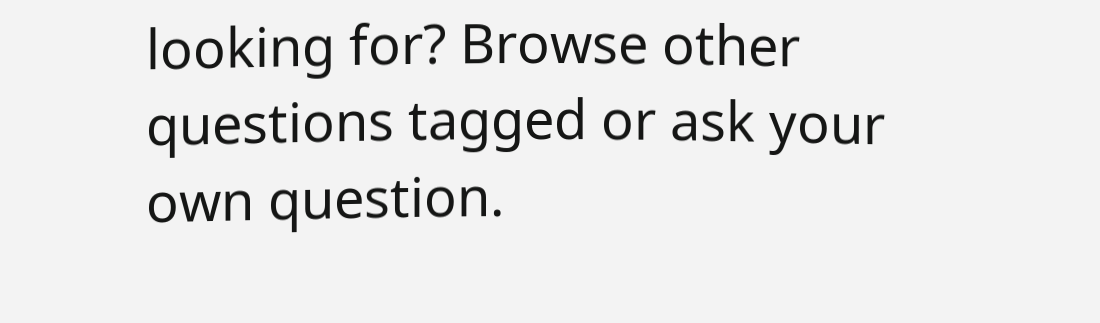looking for? Browse other questions tagged or ask your own question.